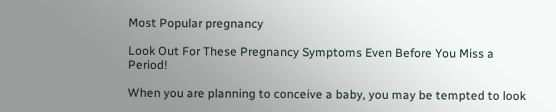Most Popular pregnancy

Look Out For These Pregnancy Symptoms Even Before You Miss a Period!

When you are planning to conceive a baby, you may be tempted to look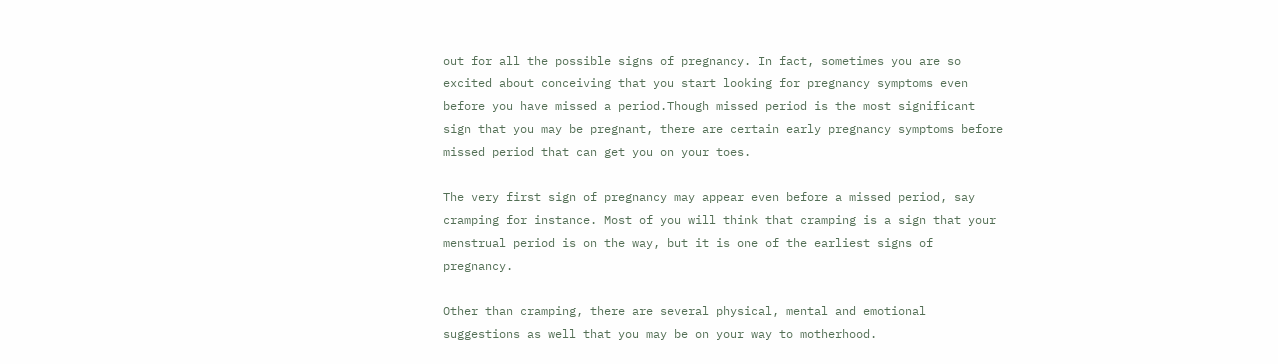out for all the possible signs of pregnancy. In fact, sometimes you are so excited about conceiving that you start looking for pregnancy symptoms even before you have missed a period.Though missed period is the most significant sign that you may be pregnant, there are certain early pregnancy symptoms before missed period that can get you on your toes.

The very first sign of pregnancy may appear even before a missed period, say cramping for instance. Most of you will think that cramping is a sign that your menstrual period is on the way, but it is one of the earliest signs of pregnancy.

Other than cramping, there are several physical, mental and emotional suggestions as well that you may be on your way to motherhood.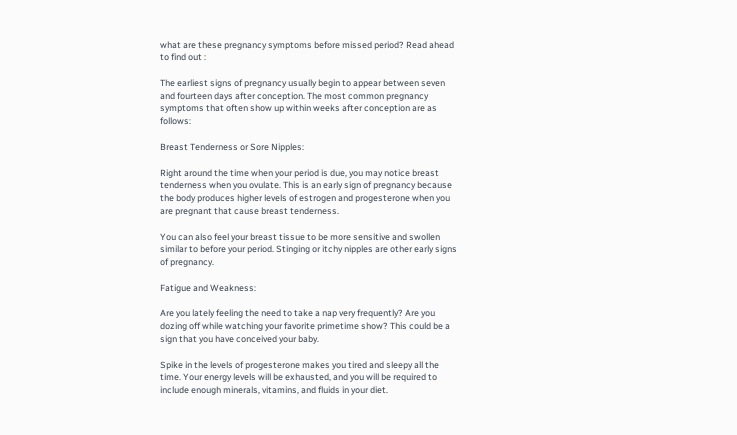what are these pregnancy symptoms before missed period? Read ahead to find out :

The earliest signs of pregnancy usually begin to appear between seven and fourteen days after conception. The most common pregnancy symptoms that often show up within weeks after conception are as follows:

Breast Tenderness or Sore Nipples:

Right around the time when your period is due, you may notice breast tenderness when you ovulate. This is an early sign of pregnancy because the body produces higher levels of estrogen and progesterone when you are pregnant that cause breast tenderness.

You can also feel your breast tissue to be more sensitive and swollen similar to before your period. Stinging or itchy nipples are other early signs of pregnancy.

Fatigue and Weakness:

Are you lately feeling the need to take a nap very frequently? Are you dozing off while watching your favorite primetime show? This could be a sign that you have conceived your baby.

Spike in the levels of progesterone makes you tired and sleepy all the time. Your energy levels will be exhausted, and you will be required to include enough minerals, vitamins, and fluids in your diet.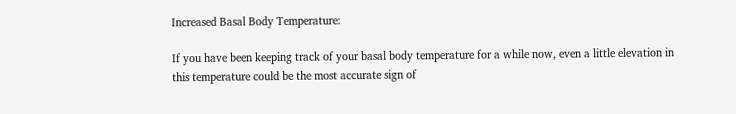Increased Basal Body Temperature:

If you have been keeping track of your basal body temperature for a while now, even a little elevation in this temperature could be the most accurate sign of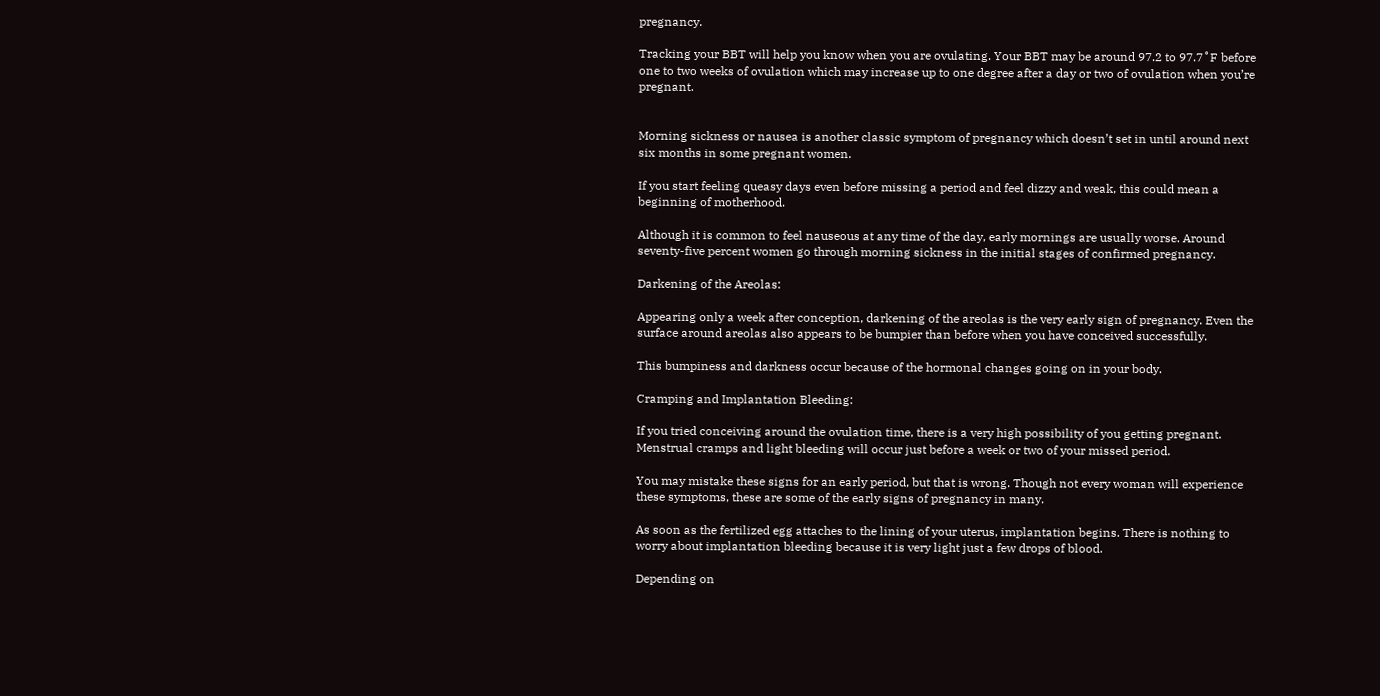pregnancy.

Tracking your BBT will help you know when you are ovulating. Your BBT may be around 97.2 to 97.7˚F before one to two weeks of ovulation which may increase up to one degree after a day or two of ovulation when you’re pregnant.


Morning sickness or nausea is another classic symptom of pregnancy which doesn’t set in until around next six months in some pregnant women.

If you start feeling queasy days even before missing a period and feel dizzy and weak, this could mean a beginning of motherhood.

Although it is common to feel nauseous at any time of the day, early mornings are usually worse. Around seventy-five percent women go through morning sickness in the initial stages of confirmed pregnancy.

Darkening of the Areolas:

Appearing only a week after conception, darkening of the areolas is the very early sign of pregnancy. Even the surface around areolas also appears to be bumpier than before when you have conceived successfully.

This bumpiness and darkness occur because of the hormonal changes going on in your body.

Cramping and Implantation Bleeding:

If you tried conceiving around the ovulation time, there is a very high possibility of you getting pregnant. Menstrual cramps and light bleeding will occur just before a week or two of your missed period.

You may mistake these signs for an early period, but that is wrong. Though not every woman will experience these symptoms, these are some of the early signs of pregnancy in many.

As soon as the fertilized egg attaches to the lining of your uterus, implantation begins. There is nothing to worry about implantation bleeding because it is very light just a few drops of blood.

Depending on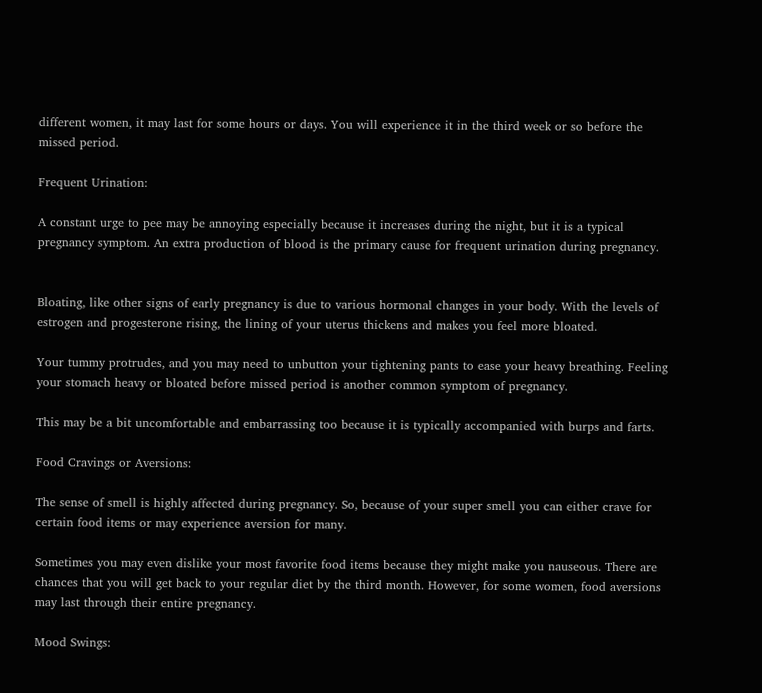different women, it may last for some hours or days. You will experience it in the third week or so before the missed period.

Frequent Urination:

A constant urge to pee may be annoying especially because it increases during the night, but it is a typical pregnancy symptom. An extra production of blood is the primary cause for frequent urination during pregnancy.


Bloating, like other signs of early pregnancy is due to various hormonal changes in your body. With the levels of estrogen and progesterone rising, the lining of your uterus thickens and makes you feel more bloated.

Your tummy protrudes, and you may need to unbutton your tightening pants to ease your heavy breathing. Feeling your stomach heavy or bloated before missed period is another common symptom of pregnancy.

This may be a bit uncomfortable and embarrassing too because it is typically accompanied with burps and farts.

Food Cravings or Aversions:

The sense of smell is highly affected during pregnancy. So, because of your super smell you can either crave for certain food items or may experience aversion for many.

Sometimes you may even dislike your most favorite food items because they might make you nauseous. There are chances that you will get back to your regular diet by the third month. However, for some women, food aversions may last through their entire pregnancy.

Mood Swings: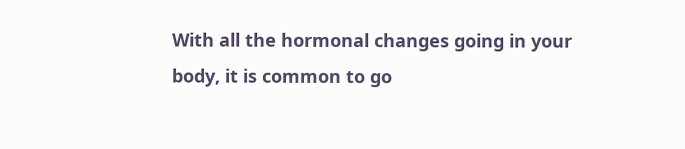With all the hormonal changes going in your body, it is common to go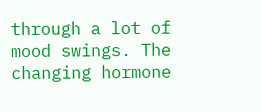through a lot of mood swings. The changing hormone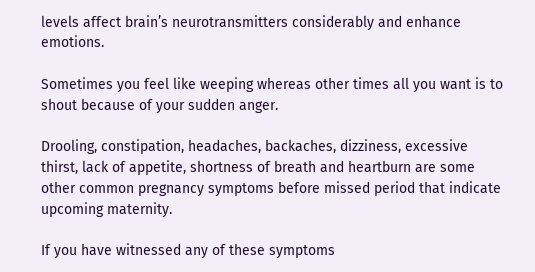levels affect brain’s neurotransmitters considerably and enhance emotions.

Sometimes you feel like weeping whereas other times all you want is to shout because of your sudden anger.

Drooling, constipation, headaches, backaches, dizziness, excessive thirst, lack of appetite, shortness of breath and heartburn are some other common pregnancy symptoms before missed period that indicate upcoming maternity.

If you have witnessed any of these symptoms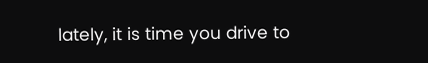lately, it is time you drive to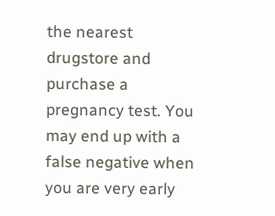the nearest drugstore and purchase a pregnancy test. You may end up with a false negative when you are very early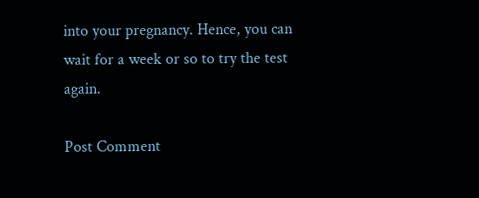into your pregnancy. Hence, you can wait for a week or so to try the test again.

Post Comment